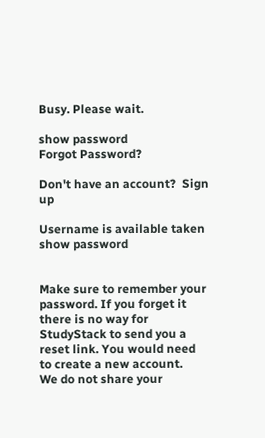Busy. Please wait.

show password
Forgot Password?

Don't have an account?  Sign up

Username is available taken
show password


Make sure to remember your password. If you forget it there is no way for StudyStack to send you a reset link. You would need to create a new account.
We do not share your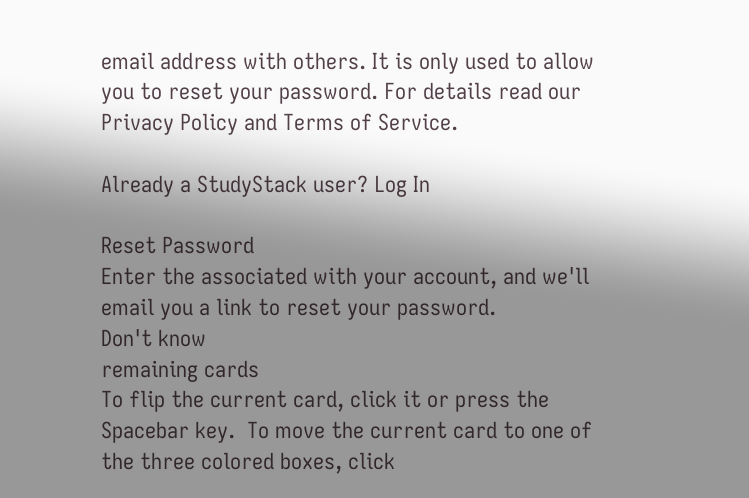email address with others. It is only used to allow you to reset your password. For details read our Privacy Policy and Terms of Service.

Already a StudyStack user? Log In

Reset Password
Enter the associated with your account, and we'll email you a link to reset your password.
Don't know
remaining cards
To flip the current card, click it or press the Spacebar key.  To move the current card to one of the three colored boxes, click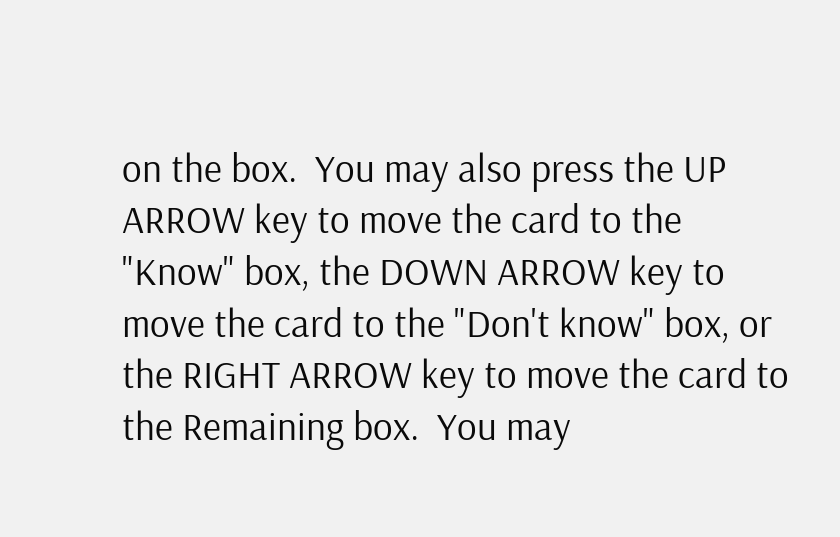on the box.  You may also press the UP ARROW key to move the card to the "Know" box, the DOWN ARROW key to move the card to the "Don't know" box, or the RIGHT ARROW key to move the card to the Remaining box.  You may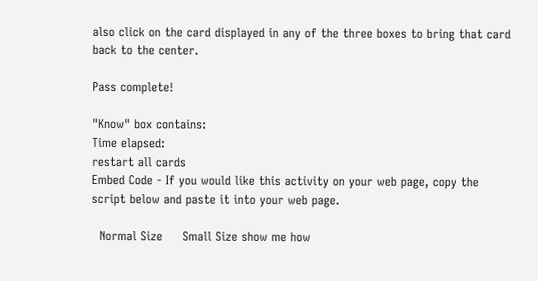also click on the card displayed in any of the three boxes to bring that card back to the center.

Pass complete!

"Know" box contains:
Time elapsed:
restart all cards
Embed Code - If you would like this activity on your web page, copy the script below and paste it into your web page.

  Normal Size     Small Size show me how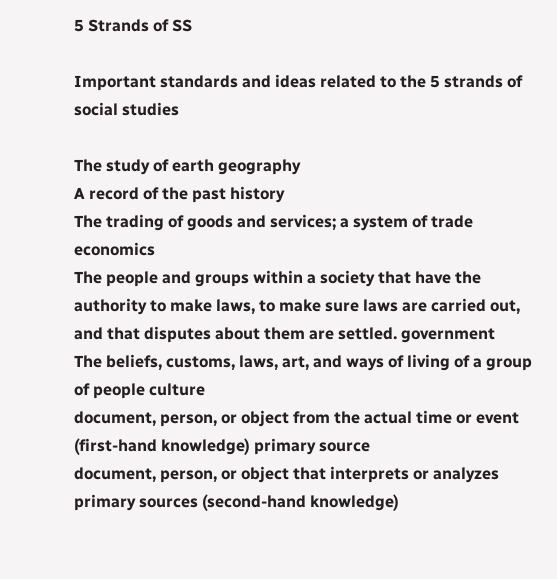5 Strands of SS

Important standards and ideas related to the 5 strands of social studies

The study of earth geography
A record of the past history
The trading of goods and services; a system of trade economics
The people and groups within a society that have the authority to make laws, to make sure laws are carried out, and that disputes about them are settled. government
The beliefs, customs, laws, art, and ways of living of a group of people culture
document, person, or object from the actual time or event (first-hand knowledge) primary source
document, person, or object that interprets or analyzes primary sources (second-hand knowledge)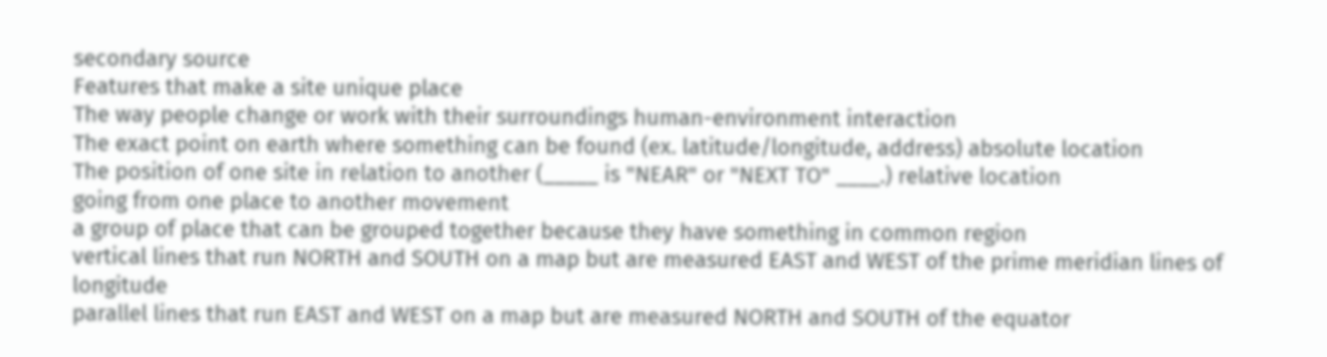secondary source
Features that make a site unique place
The way people change or work with their surroundings human-environment interaction
The exact point on earth where something can be found (ex. latitude/longitude, address) absolute location
The position of one site in relation to another (_____ is "NEAR" or "NEXT TO" ____.) relative location
going from one place to another movement
a group of place that can be grouped together because they have something in common region
vertical lines that run NORTH and SOUTH on a map but are measured EAST and WEST of the prime meridian lines of longitude
parallel lines that run EAST and WEST on a map but are measured NORTH and SOUTH of the equator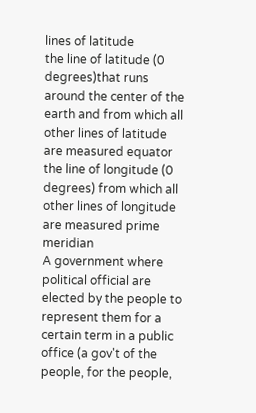lines of latitude
the line of latitude (0 degrees)that runs around the center of the earth and from which all other lines of latitude are measured equator
the line of longitude (0 degrees) from which all other lines of longitude are measured prime meridian
A government where political official are elected by the people to represent them for a certain term in a public office (a gov't of the people, for the people,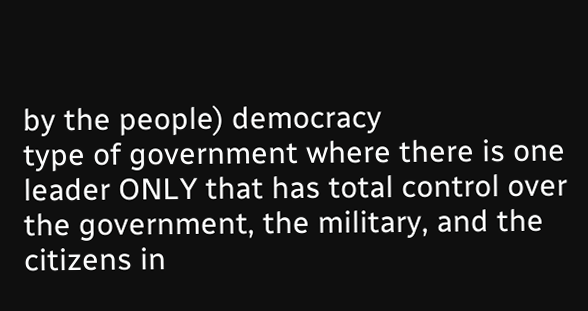by the people) democracy
type of government where there is one leader ONLY that has total control over the government, the military, and the citizens in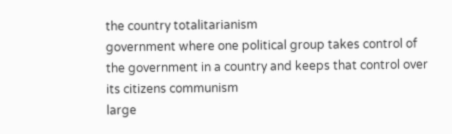the country totalitarianism
government where one political group takes control of the government in a country and keeps that control over its citizens communism
large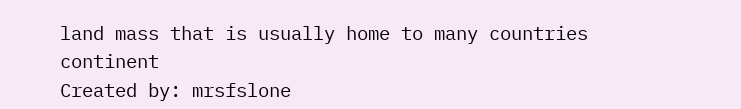land mass that is usually home to many countries continent
Created by: mrsfslone